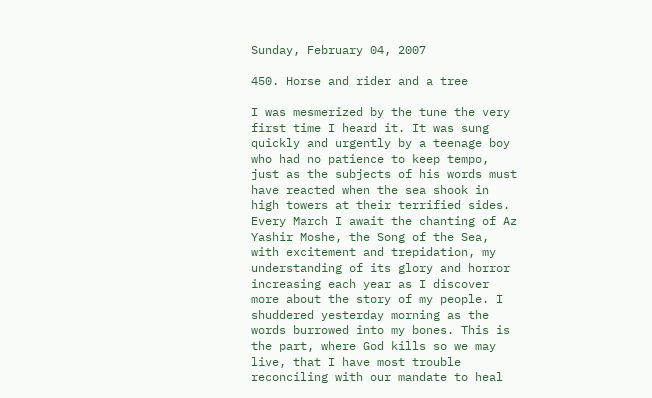Sunday, February 04, 2007

450. Horse and rider and a tree

I was mesmerized by the tune the very first time I heard it. It was sung quickly and urgently by a teenage boy who had no patience to keep tempo, just as the subjects of his words must have reacted when the sea shook in high towers at their terrified sides. Every March I await the chanting of Az Yashir Moshe, the Song of the Sea, with excitement and trepidation, my understanding of its glory and horror increasing each year as I discover more about the story of my people. I shuddered yesterday morning as the words burrowed into my bones. This is the part, where God kills so we may live, that I have most trouble reconciling with our mandate to heal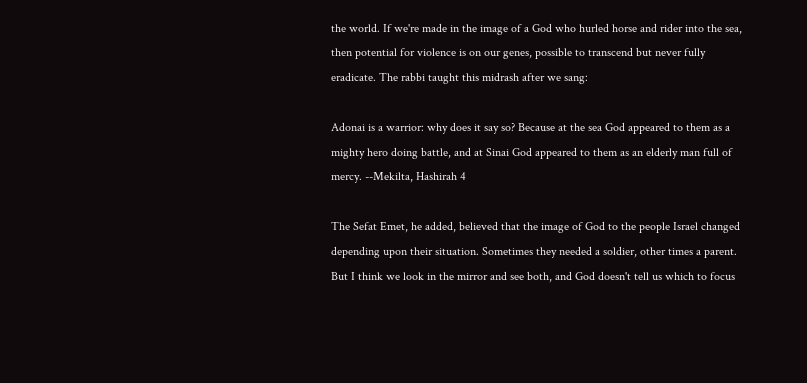the world. If we're made in the image of a God who hurled horse and rider into the sea, then potential for violence is on our genes, possible to transcend but never fully eradicate. The rabbi taught this midrash after we sang:

Adonai is a warrior: why does it say so? Because at the sea God appeared to them as a mighty hero doing battle, and at Sinai God appeared to them as an elderly man full of mercy. --Mekilta, Hashirah 4

The Sefat Emet, he added, believed that the image of God to the people Israel changed depending upon their situation. Sometimes they needed a soldier, other times a parent. But I think we look in the mirror and see both, and God doesn't tell us which to focus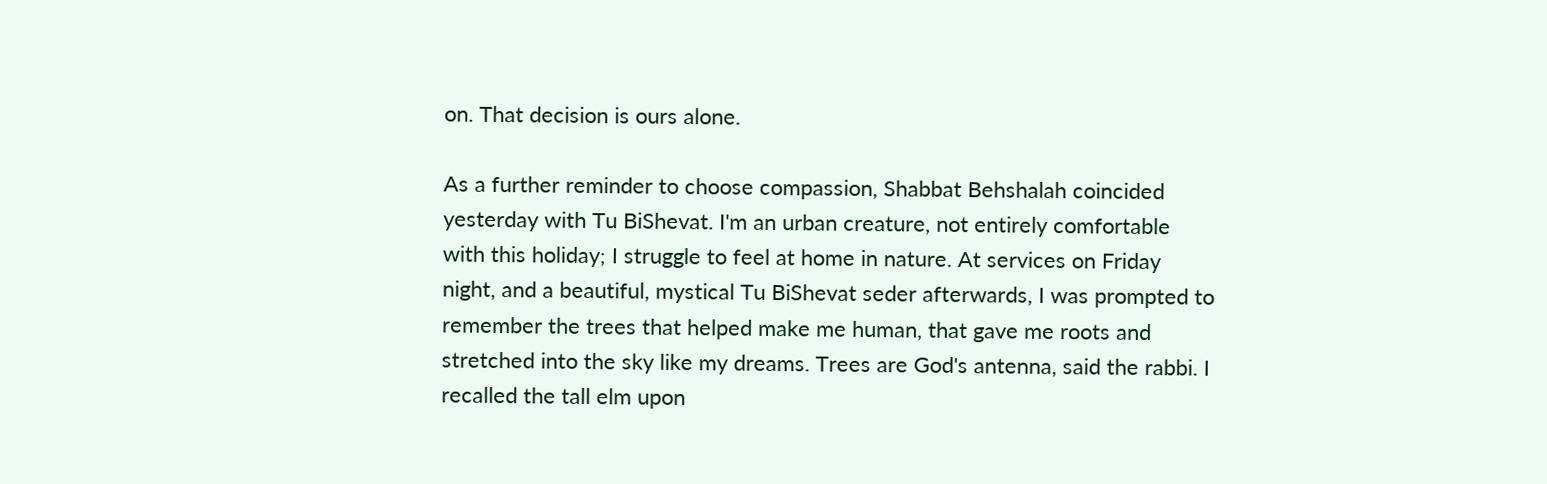on. That decision is ours alone.

As a further reminder to choose compassion, Shabbat Behshalah coincided yesterday with Tu BiShevat. I'm an urban creature, not entirely comfortable with this holiday; I struggle to feel at home in nature. At services on Friday night, and a beautiful, mystical Tu BiShevat seder afterwards, I was prompted to remember the trees that helped make me human, that gave me roots and stretched into the sky like my dreams. Trees are God's antenna, said the rabbi. I recalled the tall elm upon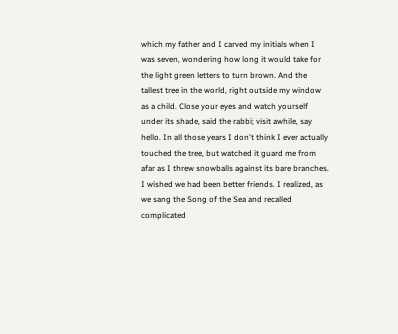which my father and I carved my initials when I was seven, wondering how long it would take for the light green letters to turn brown. And the tallest tree in the world, right outside my window as a child. Close your eyes and watch yourself under its shade, said the rabbi; visit awhile, say hello. In all those years I don't think I ever actually touched the tree, but watched it guard me from afar as I threw snowballs against its bare branches. I wished we had been better friends. I realized, as we sang the Song of the Sea and recalled complicated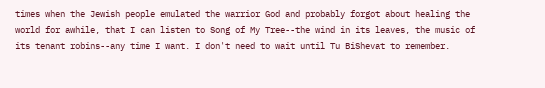times when the Jewish people emulated the warrior God and probably forgot about healing the world for awhile, that I can listen to Song of My Tree--the wind in its leaves, the music of its tenant robins--any time I want. I don't need to wait until Tu BiShevat to remember.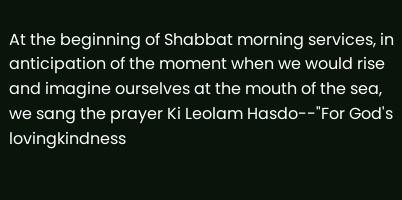At the beginning of Shabbat morning services, in anticipation of the moment when we would rise and imagine ourselves at the mouth of the sea, we sang the prayer Ki Leolam Hasdo--"For God's lovingkindness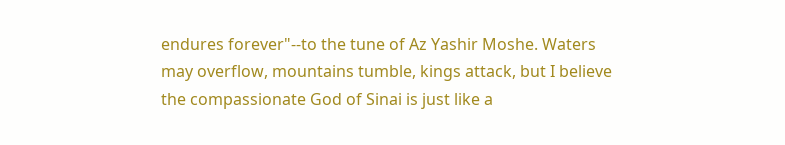endures forever"--to the tune of Az Yashir Moshe. Waters may overflow, mountains tumble, kings attack, but I believe the compassionate God of Sinai is just like a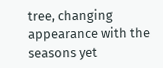tree, changing appearance with the seasons yet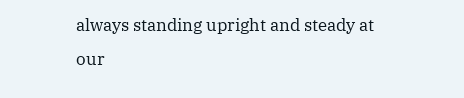always standing upright and steady at our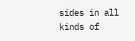sides in all kinds of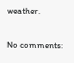weather.

No comments: